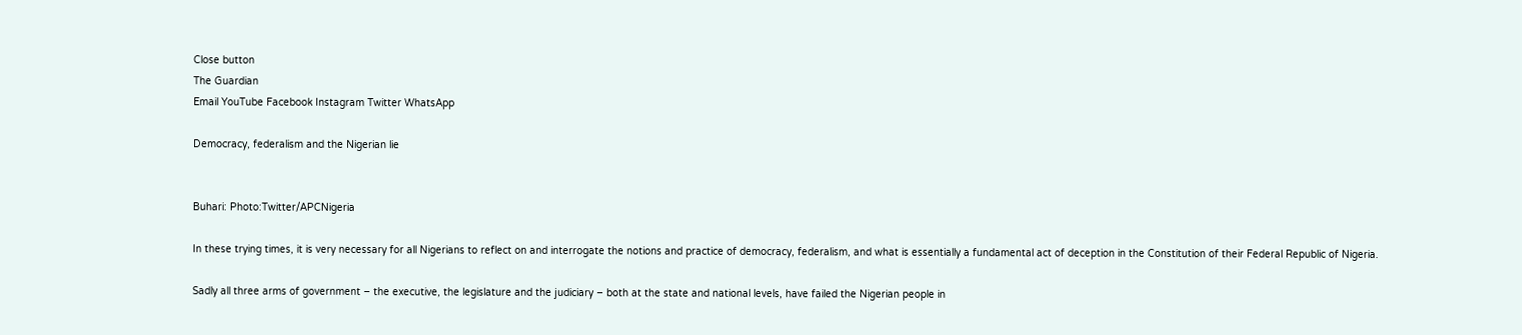Close button
The Guardian
Email YouTube Facebook Instagram Twitter WhatsApp

Democracy, federalism and the Nigerian lie


Buhari: Photo:Twitter/APCNigeria

In these trying times, it is very necessary for all Nigerians to reflect on and interrogate the notions and practice of democracy, federalism, and what is essentially a fundamental act of deception in the Constitution of their Federal Republic of Nigeria.

Sadly all three arms of government – the executive, the legislature and the judiciary – both at the state and national levels, have failed the Nigerian people in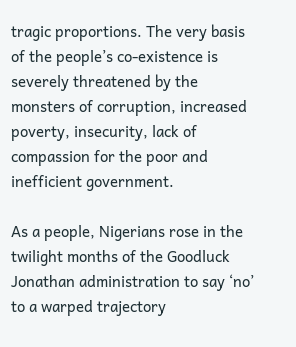tragic proportions. The very basis of the people’s co-existence is severely threatened by the monsters of corruption, increased poverty, insecurity, lack of compassion for the poor and inefficient government.

As a people, Nigerians rose in the twilight months of the Goodluck Jonathan administration to say ‘no’ to a warped trajectory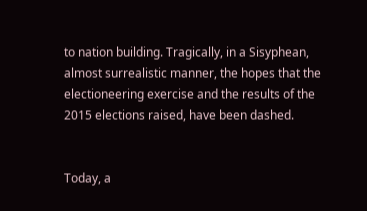to nation building. Tragically, in a Sisyphean, almost surrealistic manner, the hopes that the electioneering exercise and the results of the 2015 elections raised, have been dashed.


Today, a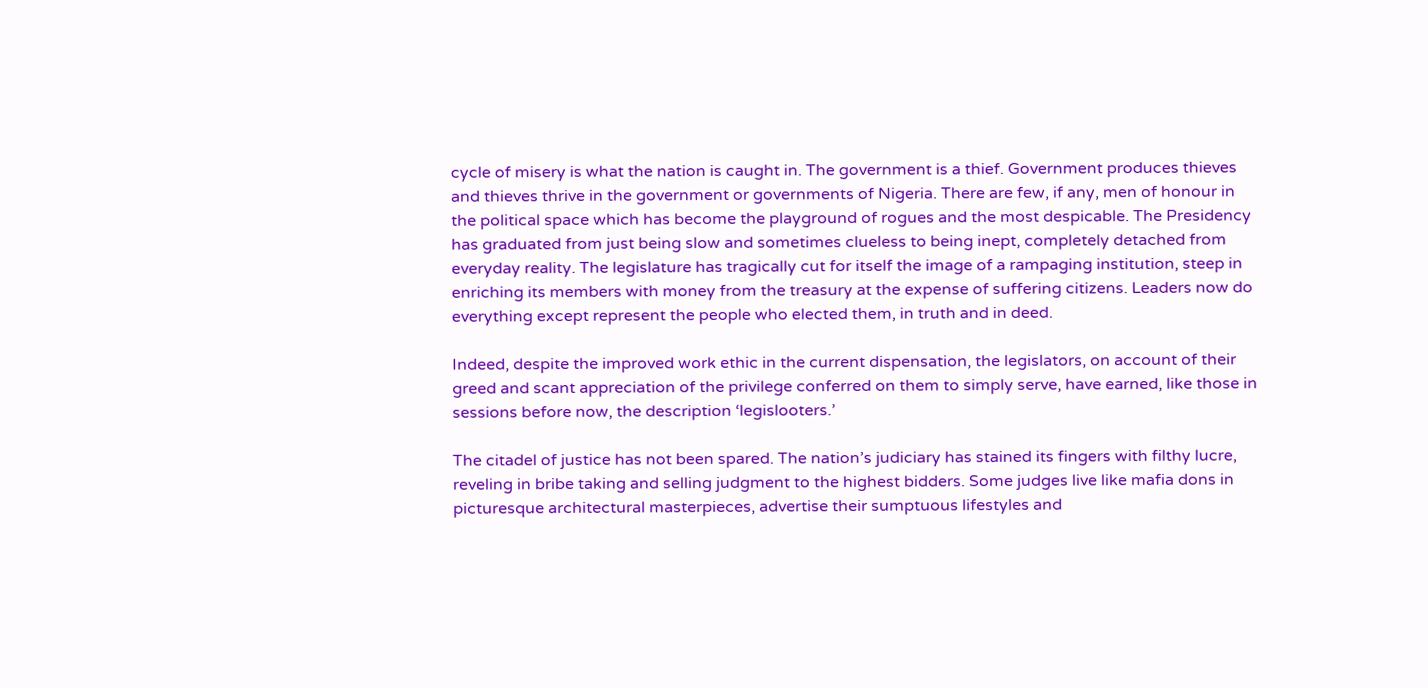cycle of misery is what the nation is caught in. The government is a thief. Government produces thieves and thieves thrive in the government or governments of Nigeria. There are few, if any, men of honour in the political space which has become the playground of rogues and the most despicable. The Presidency has graduated from just being slow and sometimes clueless to being inept, completely detached from everyday reality. The legislature has tragically cut for itself the image of a rampaging institution, steep in enriching its members with money from the treasury at the expense of suffering citizens. Leaders now do everything except represent the people who elected them, in truth and in deed.

Indeed, despite the improved work ethic in the current dispensation, the legislators, on account of their greed and scant appreciation of the privilege conferred on them to simply serve, have earned, like those in sessions before now, the description ‘legislooters.’

The citadel of justice has not been spared. The nation’s judiciary has stained its fingers with filthy lucre, reveling in bribe taking and selling judgment to the highest bidders. Some judges live like mafia dons in picturesque architectural masterpieces, advertise their sumptuous lifestyles and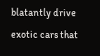blatantly drive exotic cars that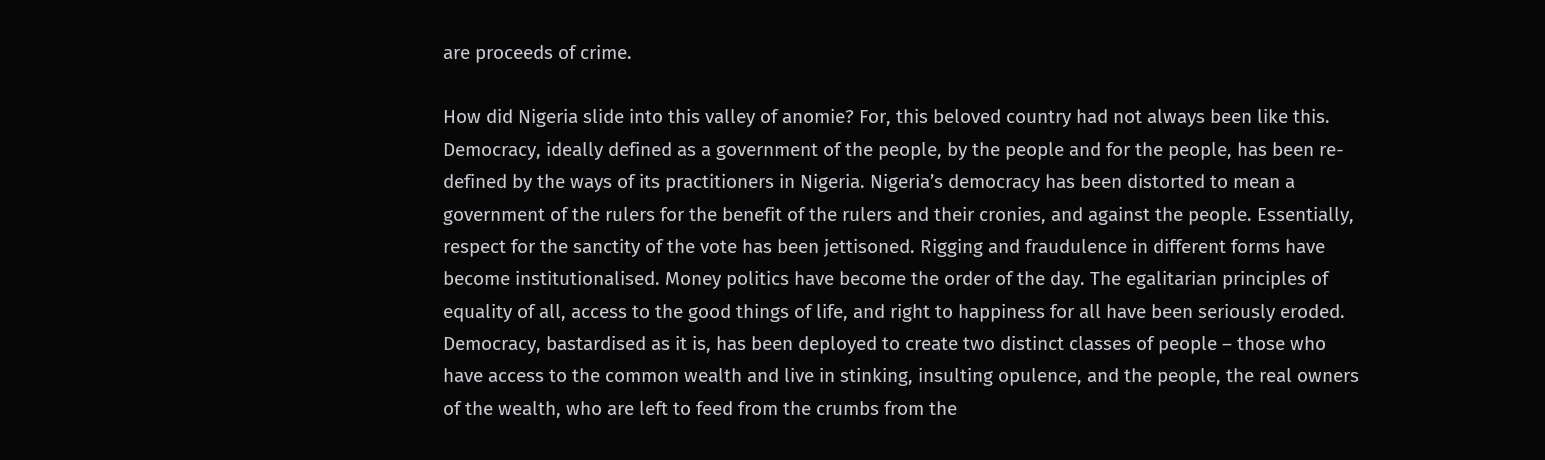are proceeds of crime.

How did Nigeria slide into this valley of anomie? For, this beloved country had not always been like this. Democracy, ideally defined as a government of the people, by the people and for the people, has been re-defined by the ways of its practitioners in Nigeria. Nigeria’s democracy has been distorted to mean a government of the rulers for the benefit of the rulers and their cronies, and against the people. Essentially, respect for the sanctity of the vote has been jettisoned. Rigging and fraudulence in different forms have become institutionalised. Money politics have become the order of the day. The egalitarian principles of equality of all, access to the good things of life, and right to happiness for all have been seriously eroded. Democracy, bastardised as it is, has been deployed to create two distinct classes of people – those who have access to the common wealth and live in stinking, insulting opulence, and the people, the real owners of the wealth, who are left to feed from the crumbs from the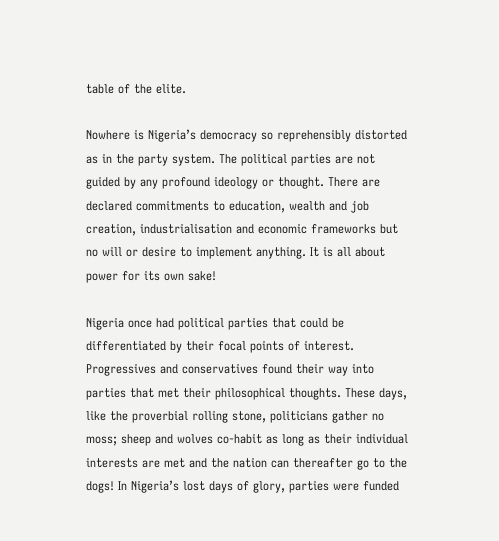table of the elite.

Nowhere is Nigeria’s democracy so reprehensibly distorted as in the party system. The political parties are not guided by any profound ideology or thought. There are declared commitments to education, wealth and job creation, industrialisation and economic frameworks but no will or desire to implement anything. It is all about power for its own sake!

Nigeria once had political parties that could be differentiated by their focal points of interest. Progressives and conservatives found their way into parties that met their philosophical thoughts. These days, like the proverbial rolling stone, politicians gather no moss; sheep and wolves co-habit as long as their individual interests are met and the nation can thereafter go to the dogs! In Nigeria’s lost days of glory, parties were funded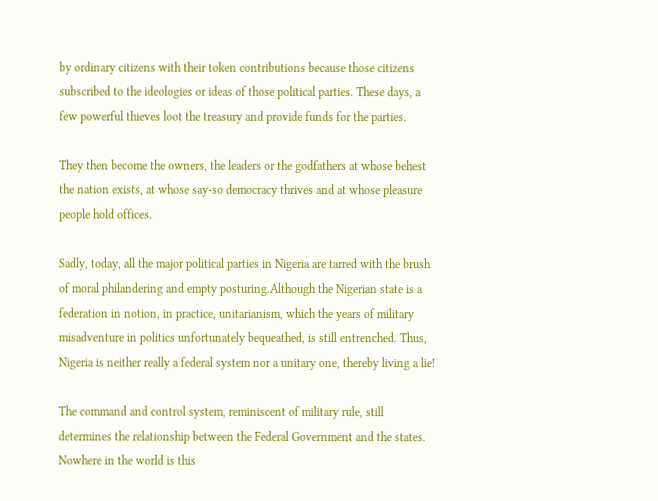by ordinary citizens with their token contributions because those citizens subscribed to the ideologies or ideas of those political parties. These days, a few powerful thieves loot the treasury and provide funds for the parties.

They then become the owners, the leaders or the godfathers at whose behest the nation exists, at whose say-so democracy thrives and at whose pleasure people hold offices.

Sadly, today, all the major political parties in Nigeria are tarred with the brush of moral philandering and empty posturing.Although the Nigerian state is a federation in notion, in practice, unitarianism, which the years of military misadventure in politics unfortunately bequeathed, is still entrenched. Thus, Nigeria is neither really a federal system nor a unitary one, thereby living a lie!

The command and control system, reminiscent of military rule, still determines the relationship between the Federal Government and the states. Nowhere in the world is this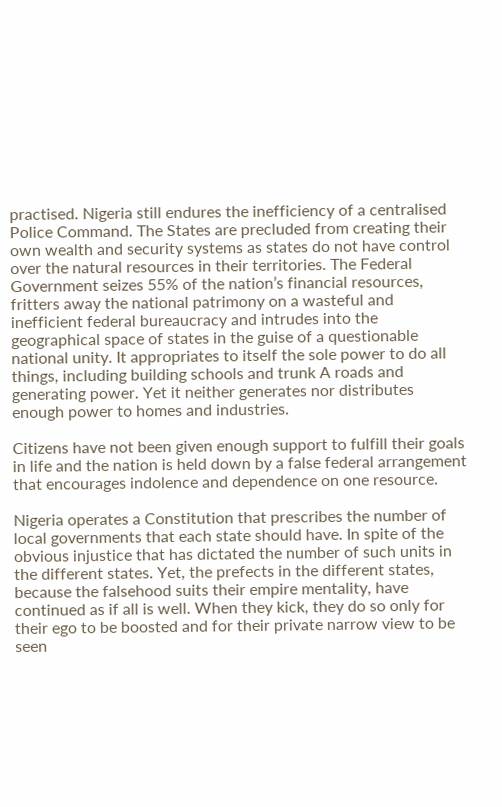practised. Nigeria still endures the inefficiency of a centralised Police Command. The States are precluded from creating their own wealth and security systems as states do not have control over the natural resources in their territories. The Federal Government seizes 55% of the nation’s financial resources, fritters away the national patrimony on a wasteful and inefficient federal bureaucracy and intrudes into the geographical space of states in the guise of a questionable national unity. It appropriates to itself the sole power to do all things, including building schools and trunk A roads and generating power. Yet it neither generates nor distributes enough power to homes and industries.

Citizens have not been given enough support to fulfill their goals in life and the nation is held down by a false federal arrangement that encourages indolence and dependence on one resource.

Nigeria operates a Constitution that prescribes the number of local governments that each state should have. In spite of the obvious injustice that has dictated the number of such units in the different states. Yet, the prefects in the different states, because the falsehood suits their empire mentality, have continued as if all is well. When they kick, they do so only for their ego to be boosted and for their private narrow view to be seen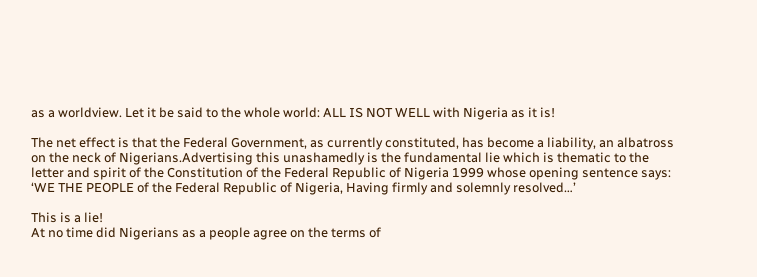as a worldview. Let it be said to the whole world: ALL IS NOT WELL with Nigeria as it is!

The net effect is that the Federal Government, as currently constituted, has become a liability, an albatross on the neck of Nigerians.Advertising this unashamedly is the fundamental lie which is thematic to the letter and spirit of the Constitution of the Federal Republic of Nigeria 1999 whose opening sentence says: ‘WE THE PEOPLE of the Federal Republic of Nigeria, Having firmly and solemnly resolved…’

This is a lie!
At no time did Nigerians as a people agree on the terms of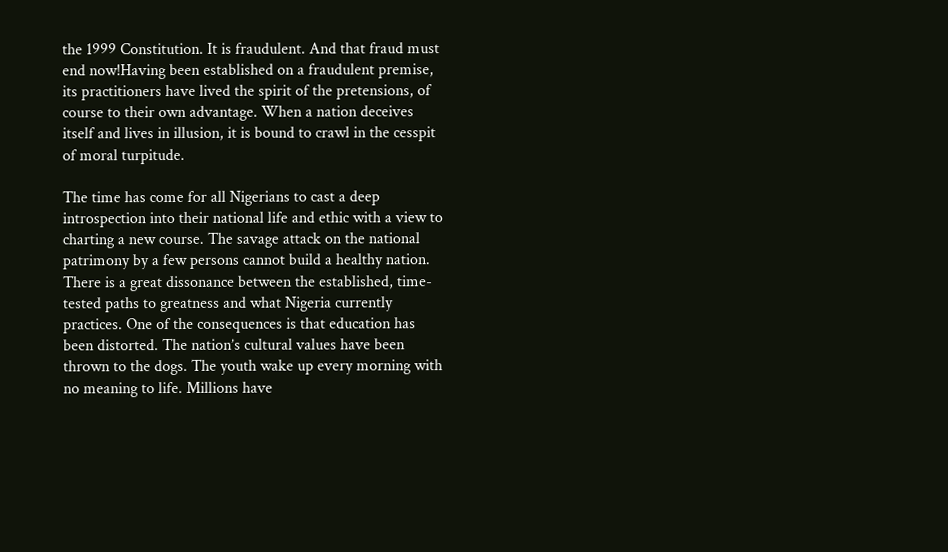the 1999 Constitution. It is fraudulent. And that fraud must end now!Having been established on a fraudulent premise, its practitioners have lived the spirit of the pretensions, of course to their own advantage. When a nation deceives itself and lives in illusion, it is bound to crawl in the cesspit of moral turpitude.

The time has come for all Nigerians to cast a deep introspection into their national life and ethic with a view to charting a new course. The savage attack on the national patrimony by a few persons cannot build a healthy nation. There is a great dissonance between the established, time-tested paths to greatness and what Nigeria currently practices. One of the consequences is that education has been distorted. The nation’s cultural values have been thrown to the dogs. The youth wake up every morning with no meaning to life. Millions have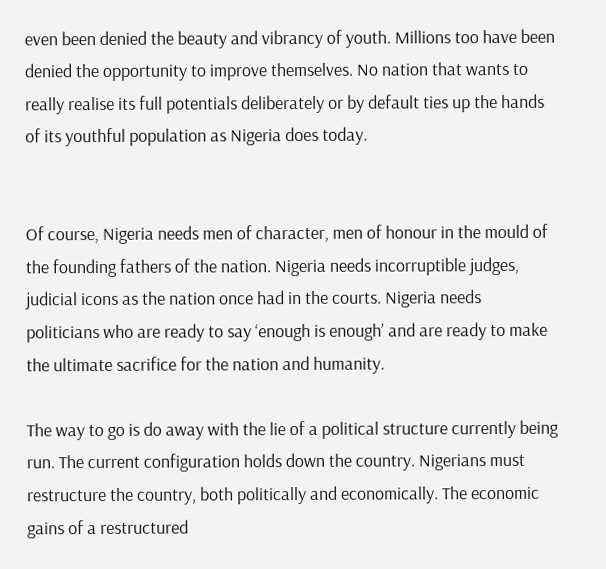even been denied the beauty and vibrancy of youth. Millions too have been denied the opportunity to improve themselves. No nation that wants to really realise its full potentials deliberately or by default ties up the hands of its youthful population as Nigeria does today.


Of course, Nigeria needs men of character, men of honour in the mould of the founding fathers of the nation. Nigeria needs incorruptible judges, judicial icons as the nation once had in the courts. Nigeria needs politicians who are ready to say ‘enough is enough’ and are ready to make the ultimate sacrifice for the nation and humanity.

The way to go is do away with the lie of a political structure currently being run. The current configuration holds down the country. Nigerians must restructure the country, both politically and economically. The economic gains of a restructured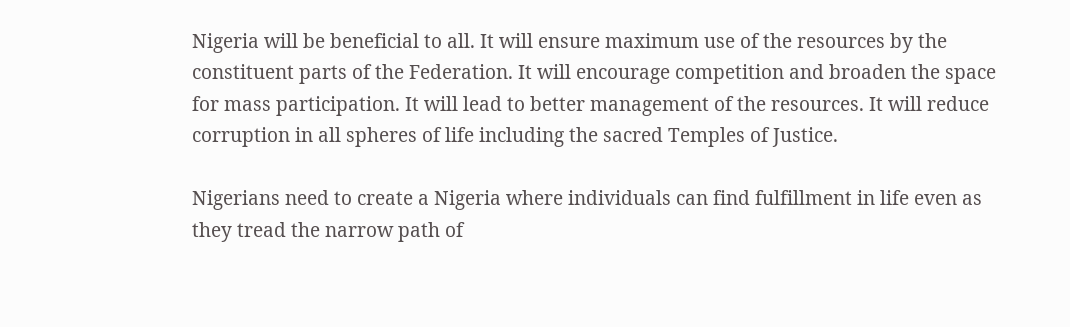Nigeria will be beneficial to all. It will ensure maximum use of the resources by the constituent parts of the Federation. It will encourage competition and broaden the space for mass participation. It will lead to better management of the resources. It will reduce corruption in all spheres of life including the sacred Temples of Justice.

Nigerians need to create a Nigeria where individuals can find fulfillment in life even as they tread the narrow path of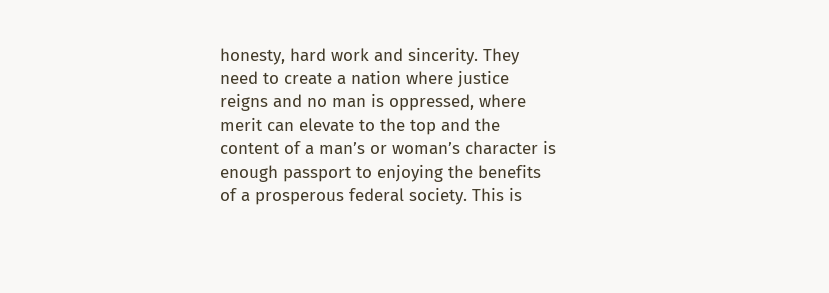honesty, hard work and sincerity. They need to create a nation where justice reigns and no man is oppressed, where merit can elevate to the top and the content of a man’s or woman’s character is enough passport to enjoying the benefits of a prosperous federal society. This is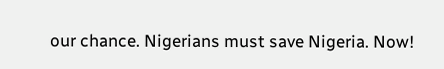our chance. Nigerians must save Nigeria. Now!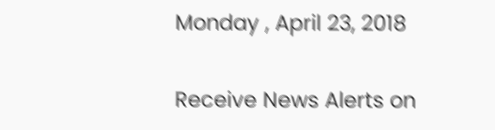Monday , April 23, 2018

Receive News Alerts on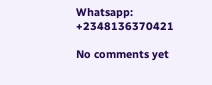Whatsapp: +2348136370421

No comments yet